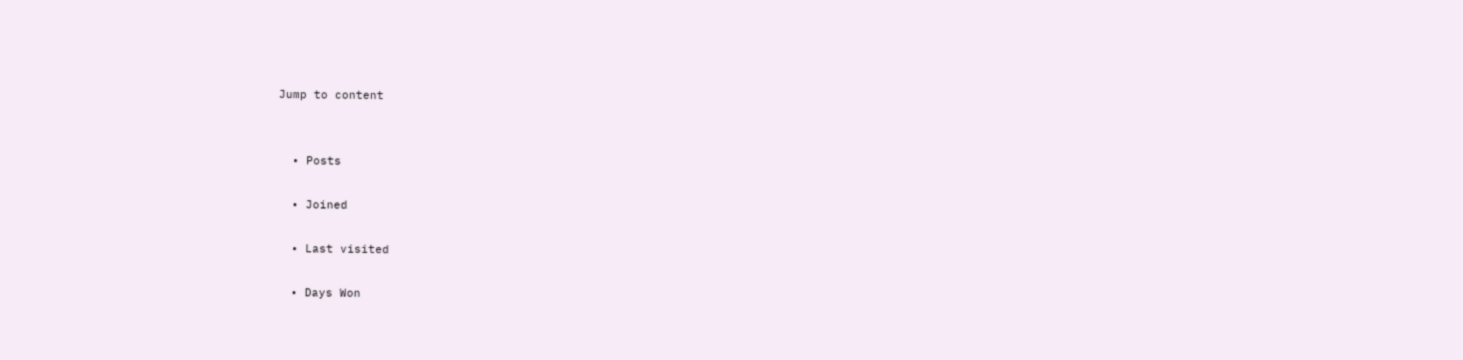Jump to content


  • Posts

  • Joined

  • Last visited

  • Days Won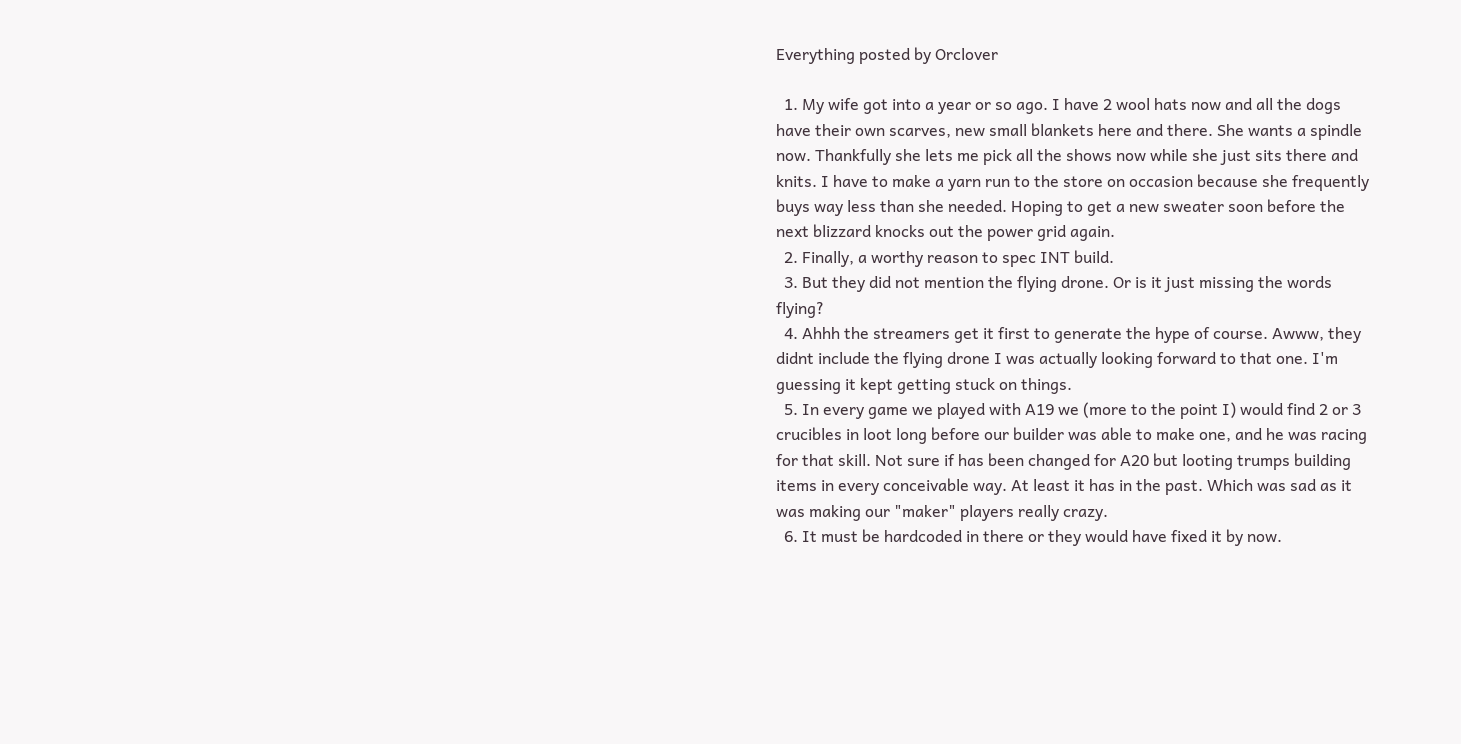Everything posted by Orclover

  1. My wife got into a year or so ago. I have 2 wool hats now and all the dogs have their own scarves, new small blankets here and there. She wants a spindle now. Thankfully she lets me pick all the shows now while she just sits there and knits. I have to make a yarn run to the store on occasion because she frequently buys way less than she needed. Hoping to get a new sweater soon before the next blizzard knocks out the power grid again.
  2. Finally, a worthy reason to spec INT build.
  3. But they did not mention the flying drone. Or is it just missing the words flying?
  4. Ahhh the streamers get it first to generate the hype of course. Awww, they didnt include the flying drone I was actually looking forward to that one. I'm guessing it kept getting stuck on things.
  5. In every game we played with A19 we (more to the point I) would find 2 or 3 crucibles in loot long before our builder was able to make one, and he was racing for that skill. Not sure if has been changed for A20 but looting trumps building items in every conceivable way. At least it has in the past. Which was sad as it was making our "maker" players really crazy.
  6. It must be hardcoded in there or they would have fixed it by now.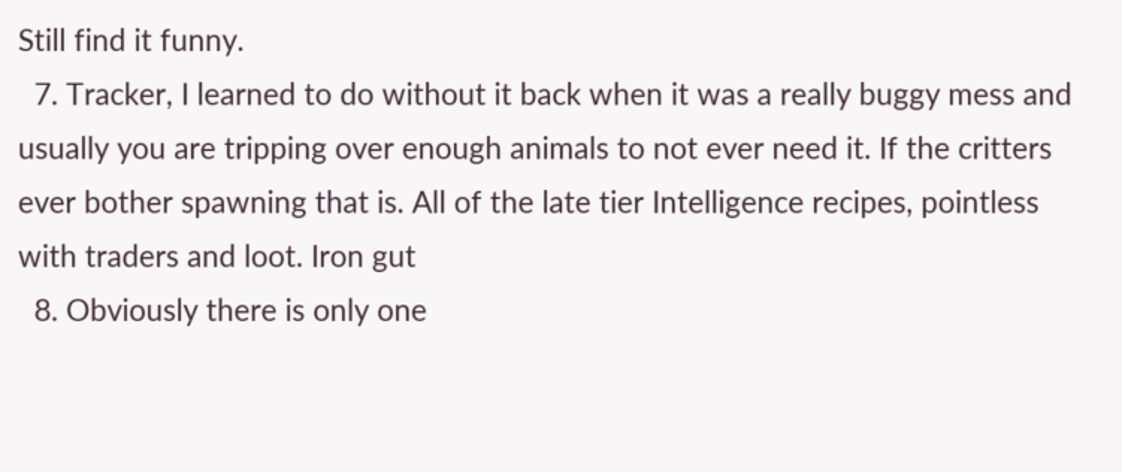Still find it funny.
  7. Tracker, I learned to do without it back when it was a really buggy mess and usually you are tripping over enough animals to not ever need it. If the critters ever bother spawning that is. All of the late tier Intelligence recipes, pointless with traders and loot. Iron gut
  8. Obviously there is only one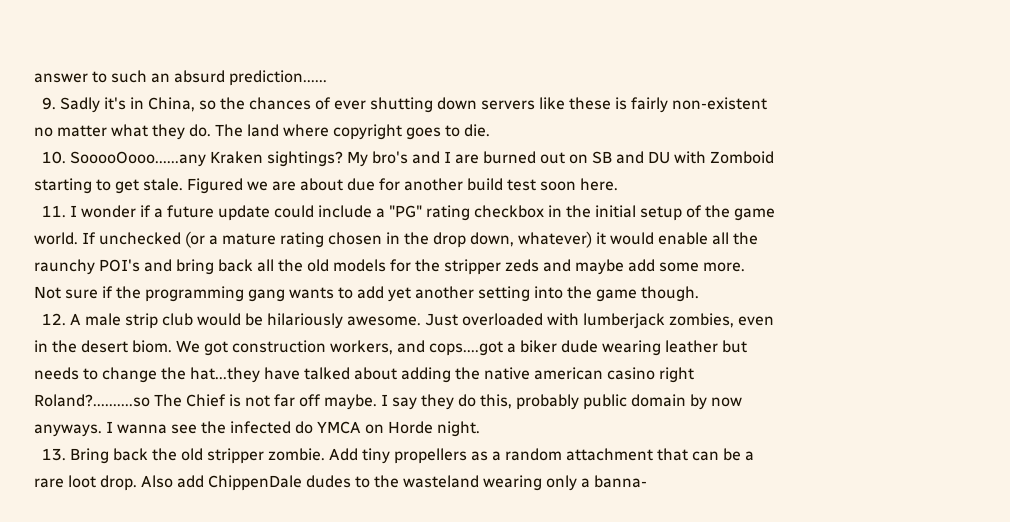answer to such an absurd prediction......
  9. Sadly it's in China, so the chances of ever shutting down servers like these is fairly non-existent no matter what they do. The land where copyright goes to die.
  10. SooooOooo......any Kraken sightings? My bro's and I are burned out on SB and DU with Zomboid starting to get stale. Figured we are about due for another build test soon here.
  11. I wonder if a future update could include a "PG" rating checkbox in the initial setup of the game world. If unchecked (or a mature rating chosen in the drop down, whatever) it would enable all the raunchy POI's and bring back all the old models for the stripper zeds and maybe add some more. Not sure if the programming gang wants to add yet another setting into the game though.
  12. A male strip club would be hilariously awesome. Just overloaded with lumberjack zombies, even in the desert biom. We got construction workers, and cops....got a biker dude wearing leather but needs to change the hat...they have talked about adding the native american casino right Roland?..........so The Chief is not far off maybe. I say they do this, probably public domain by now anyways. I wanna see the infected do YMCA on Horde night.
  13. Bring back the old stripper zombie. Add tiny propellers as a random attachment that can be a rare loot drop. Also add ChippenDale dudes to the wasteland wearing only a banna-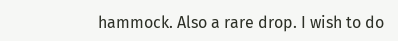hammock. Also a rare drop. I wish to do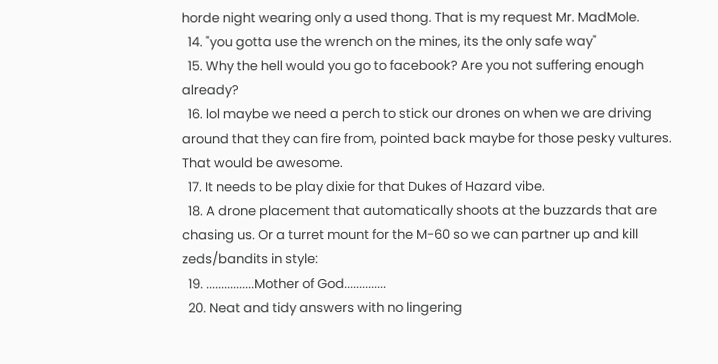horde night wearing only a used thong. That is my request Mr. MadMole.
  14. "you gotta use the wrench on the mines, its the only safe way"
  15. Why the hell would you go to facebook? Are you not suffering enough already?
  16. lol maybe we need a perch to stick our drones on when we are driving around that they can fire from, pointed back maybe for those pesky vultures. That would be awesome.
  17. It needs to be play dixie for that Dukes of Hazard vibe.
  18. A drone placement that automatically shoots at the buzzards that are chasing us. Or a turret mount for the M-60 so we can partner up and kill zeds/bandits in style:
  19. ................Mother of God..............
  20. Neat and tidy answers with no lingering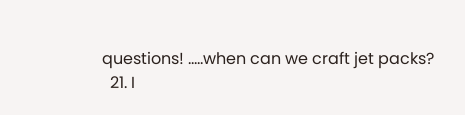questions! .....when can we craft jet packs?
  21. I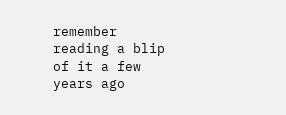remember reading a blip of it a few years ago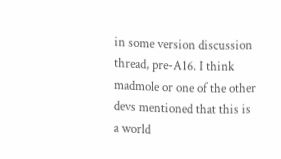in some version discussion thread, pre-A16. I think madmole or one of the other devs mentioned that this is a world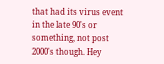that had its virus event in the late 90's or something, not post 2000's though. Hey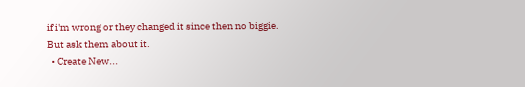if i'm wrong or they changed it since then no biggie. But ask them about it.
  • Create New...